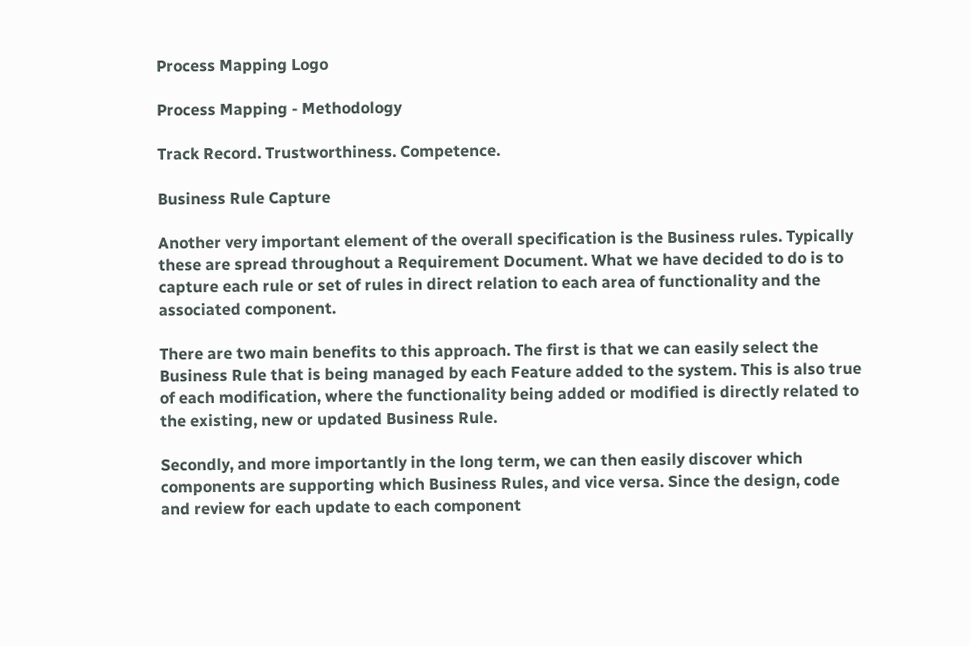Process Mapping Logo

Process Mapping - Methodology

Track Record. Trustworthiness. Competence.

Business Rule Capture

Another very important element of the overall specification is the Business rules. Typically these are spread throughout a Requirement Document. What we have decided to do is to capture each rule or set of rules in direct relation to each area of functionality and the associated component.

There are two main benefits to this approach. The first is that we can easily select the Business Rule that is being managed by each Feature added to the system. This is also true of each modification, where the functionality being added or modified is directly related to the existing, new or updated Business Rule.

Secondly, and more importantly in the long term, we can then easily discover which components are supporting which Business Rules, and vice versa. Since the design, code and review for each update to each component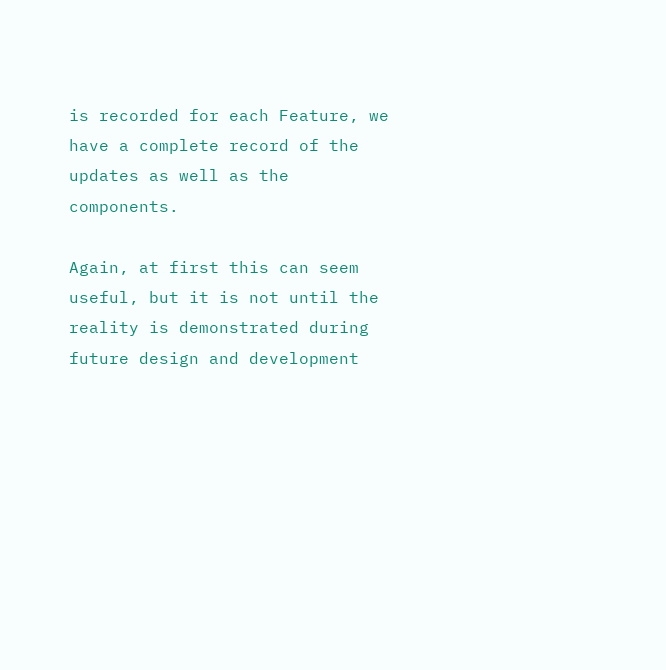is recorded for each Feature, we have a complete record of the updates as well as the components.

Again, at first this can seem useful, but it is not until the reality is demonstrated during future design and development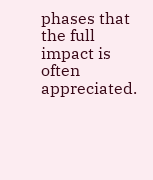phases that the full impact is often appreciated.